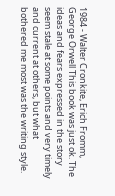1984 - Walter Cronkite, Erich Fromm, George Orwell This book was just ok. The ideas and fears expressed in the story seem stale at some points and very timely and current at others, but what bothered me most was the writing style.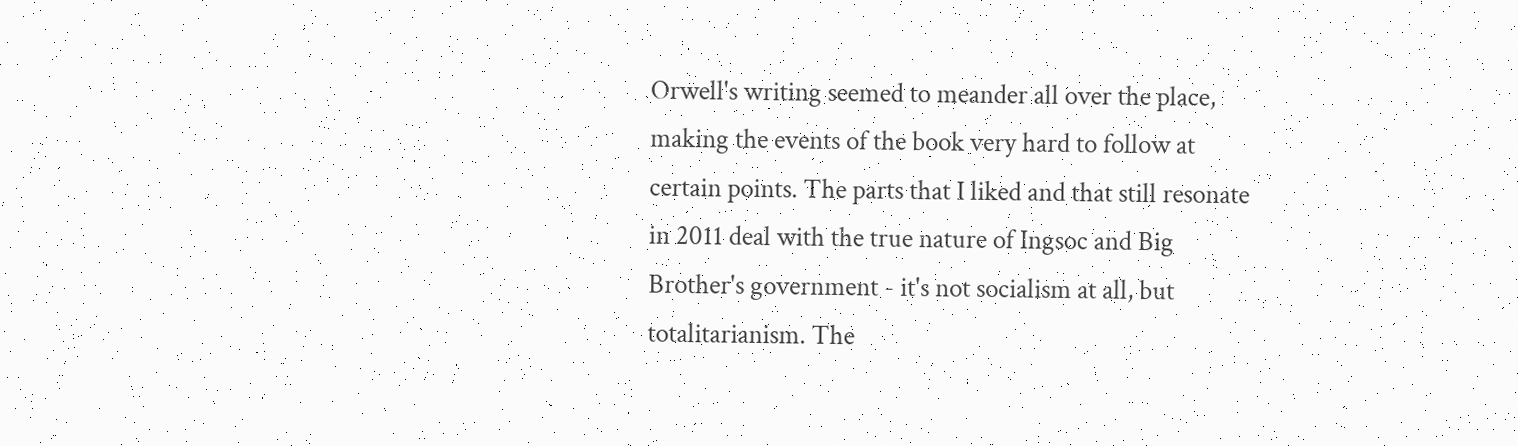Orwell's writing seemed to meander all over the place, making the events of the book very hard to follow at certain points. The parts that I liked and that still resonate in 2011 deal with the true nature of Ingsoc and Big Brother's government - it's not socialism at all, but totalitarianism. The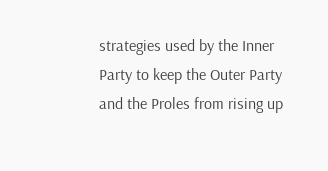strategies used by the Inner Party to keep the Outer Party and the Proles from rising up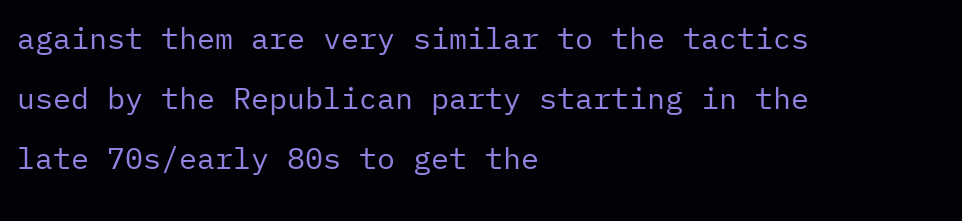against them are very similar to the tactics used by the Republican party starting in the late 70s/early 80s to get the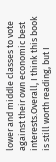lower and middle classes to vote against their own economic best interests.Overall, I think this book is still worth reading, but I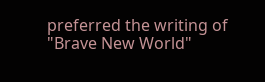preferred the writing of "Brave New World"